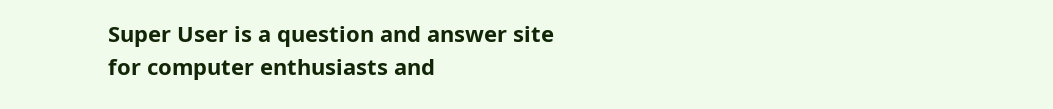Super User is a question and answer site for computer enthusiasts and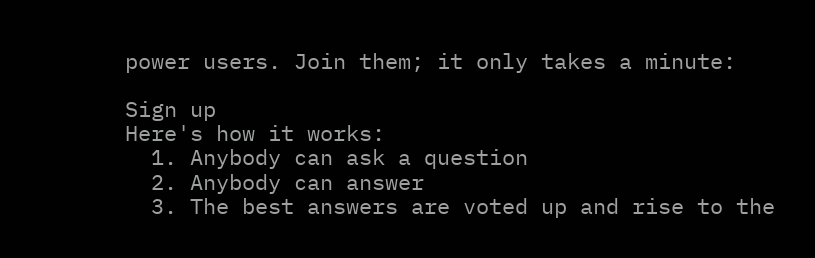power users. Join them; it only takes a minute:

Sign up
Here's how it works:
  1. Anybody can ask a question
  2. Anybody can answer
  3. The best answers are voted up and rise to the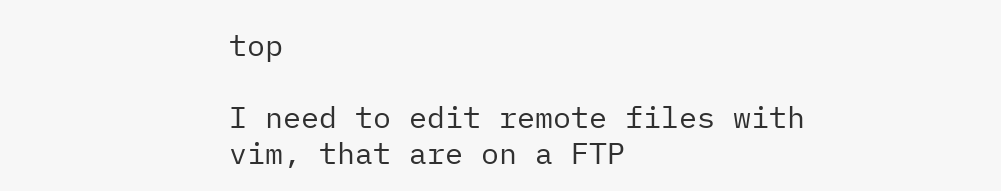top

I need to edit remote files with vim, that are on a FTP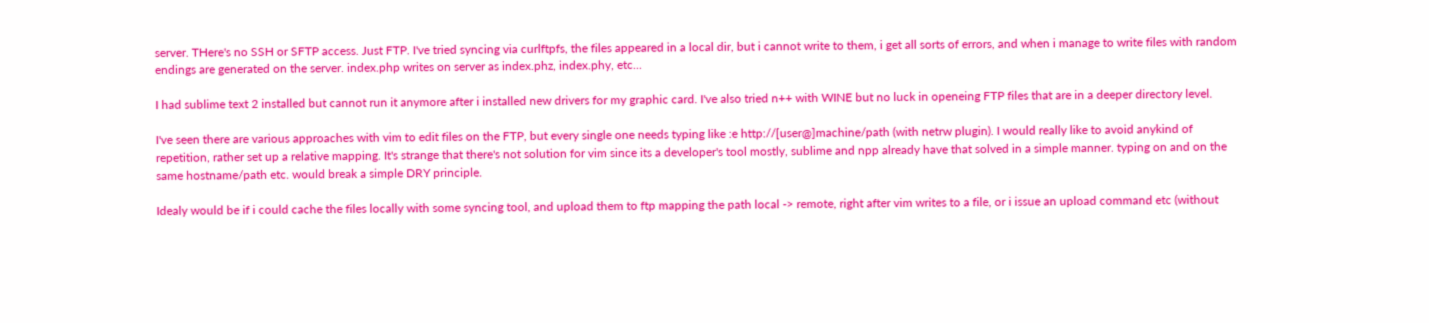server. THere's no SSH or SFTP access. Just FTP. I've tried syncing via curlftpfs, the files appeared in a local dir, but i cannot write to them, i get all sorts of errors, and when i manage to write files with random endings are generated on the server. index.php writes on server as index.phz, index.phy, etc...

I had sublime text 2 installed but cannot run it anymore after i installed new drivers for my graphic card. I've also tried n++ with WINE but no luck in openeing FTP files that are in a deeper directory level.

I've seen there are various approaches with vim to edit files on the FTP, but every single one needs typing like :e http://[user@]machine/path (with netrw plugin). I would really like to avoid anykind of repetition, rather set up a relative mapping. It's strange that there's not solution for vim since its a developer's tool mostly, sublime and npp already have that solved in a simple manner. typing on and on the same hostname/path etc. would break a simple DRY principle.

Idealy would be if i could cache the files locally with some syncing tool, and upload them to ftp mapping the path local -> remote, right after vim writes to a file, or i issue an upload command etc (without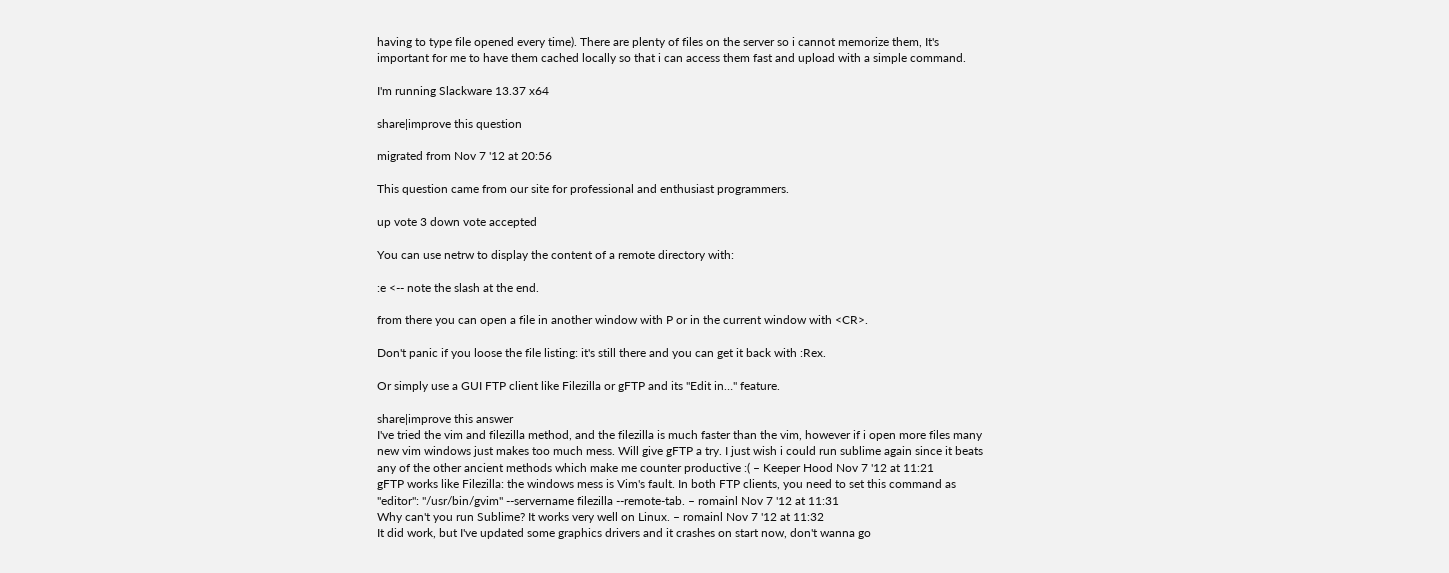having to type file opened every time). There are plenty of files on the server so i cannot memorize them, It's important for me to have them cached locally so that i can access them fast and upload with a simple command.

I'm running Slackware 13.37 x64

share|improve this question

migrated from Nov 7 '12 at 20:56

This question came from our site for professional and enthusiast programmers.

up vote 3 down vote accepted

You can use netrw to display the content of a remote directory with:

:e <-- note the slash at the end.

from there you can open a file in another window with P or in the current window with <CR>.

Don't panic if you loose the file listing: it's still there and you can get it back with :Rex.

Or simply use a GUI FTP client like Filezilla or gFTP and its "Edit in…" feature.

share|improve this answer
I've tried the vim and filezilla method, and the filezilla is much faster than the vim, however if i open more files many new vim windows just makes too much mess. Will give gFTP a try. I just wish i could run sublime again since it beats any of the other ancient methods which make me counter productive :( – Keeper Hood Nov 7 '12 at 11:21
gFTP works like Filezilla: the windows mess is Vim's fault. In both FTP clients, you need to set this command as "editor": "/usr/bin/gvim" --servername filezilla --remote-tab. – romainl Nov 7 '12 at 11:31
Why can't you run Sublime? It works very well on Linux. – romainl Nov 7 '12 at 11:32
It did work, but I've updated some graphics drivers and it crashes on start now, don't wanna go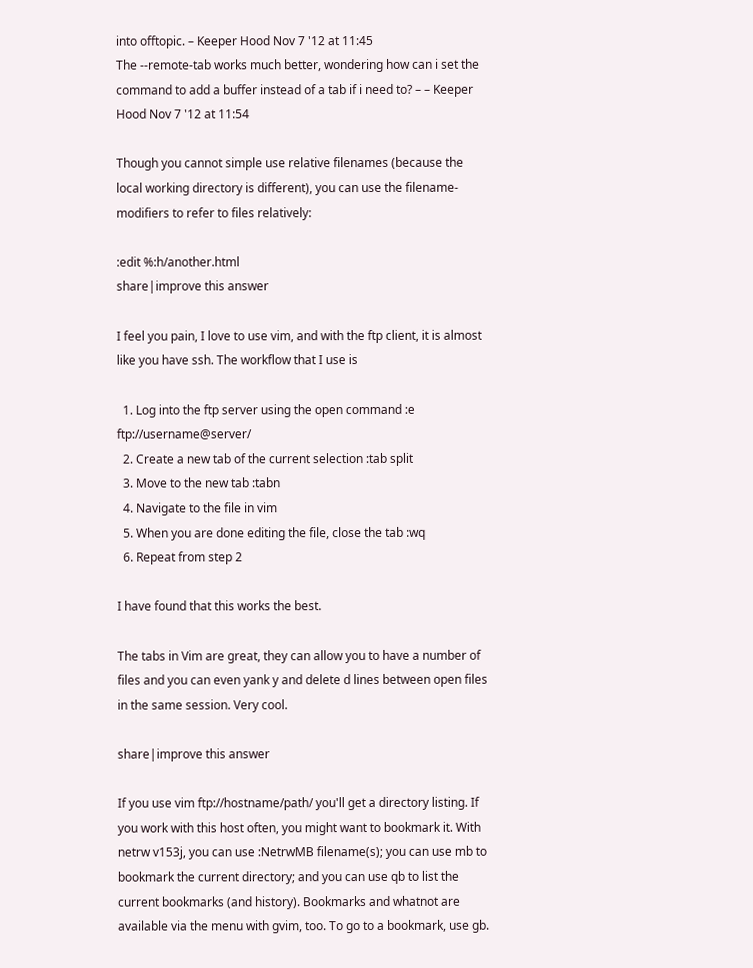into offtopic. – Keeper Hood Nov 7 '12 at 11:45
The --remote-tab works much better, wondering how can i set the command to add a buffer instead of a tab if i need to? – – Keeper Hood Nov 7 '12 at 11:54

Though you cannot simple use relative filenames (because the local working directory is different), you can use the filename-modifiers to refer to files relatively:

:edit %:h/another.html
share|improve this answer

I feel you pain, I love to use vim, and with the ftp client, it is almost like you have ssh. The workflow that I use is

  1. Log into the ftp server using the open command :e ftp://username@server/
  2. Create a new tab of the current selection :tab split
  3. Move to the new tab :tabn
  4. Navigate to the file in vim
  5. When you are done editing the file, close the tab :wq
  6. Repeat from step 2

I have found that this works the best.

The tabs in Vim are great, they can allow you to have a number of files and you can even yank y and delete d lines between open files in the same session. Very cool.

share|improve this answer

If you use vim ftp://hostname/path/ you'll get a directory listing. If you work with this host often, you might want to bookmark it. With netrw v153j, you can use :NetrwMB filename(s); you can use mb to bookmark the current directory; and you can use qb to list the current bookmarks (and history). Bookmarks and whatnot are available via the menu with gvim, too. To go to a bookmark, use gb.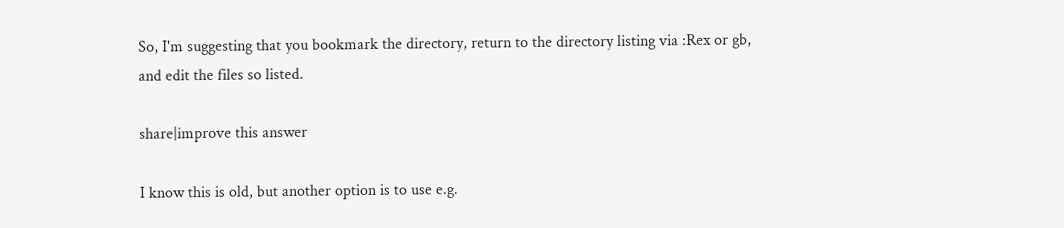So, I'm suggesting that you bookmark the directory, return to the directory listing via :Rex or gb, and edit the files so listed.

share|improve this answer

I know this is old, but another option is to use e.g.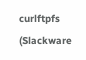curlftpfs (Slackware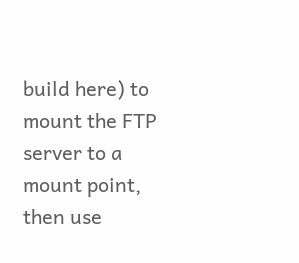build here) to mount the FTP server to a mount point, then use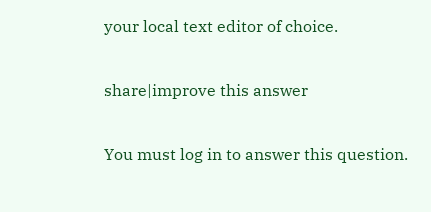your local text editor of choice.

share|improve this answer

You must log in to answer this question.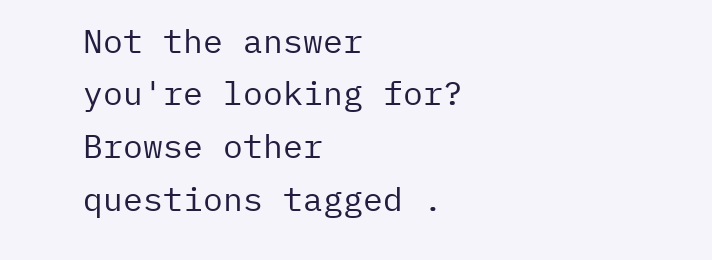Not the answer you're looking for? Browse other questions tagged .